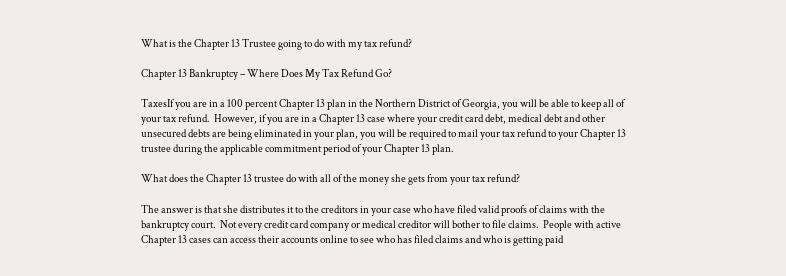What is the Chapter 13 Trustee going to do with my tax refund?

Chapter 13 Bankruptcy – Where Does My Tax Refund Go?

TaxesIf you are in a 100 percent Chapter 13 plan in the Northern District of Georgia, you will be able to keep all of your tax refund.  However, if you are in a Chapter 13 case where your credit card debt, medical debt and other unsecured debts are being eliminated in your plan, you will be required to mail your tax refund to your Chapter 13 trustee during the applicable commitment period of your Chapter 13 plan.

What does the Chapter 13 trustee do with all of the money she gets from your tax refund?

The answer is that she distributes it to the creditors in your case who have filed valid proofs of claims with the bankruptcy court.  Not every credit card company or medical creditor will bother to file claims.  People with active Chapter 13 cases can access their accounts online to see who has filed claims and who is getting paid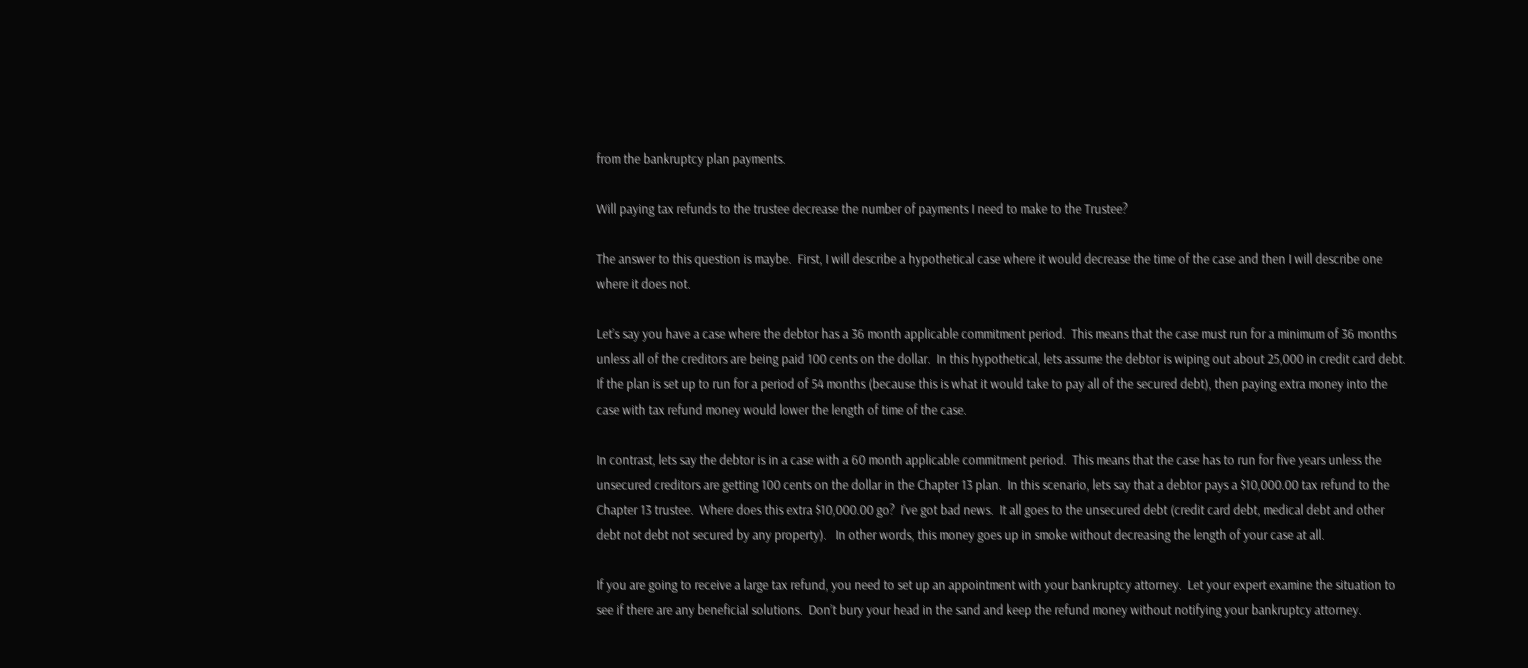from the bankruptcy plan payments.

Will paying tax refunds to the trustee decrease the number of payments I need to make to the Trustee?

The answer to this question is maybe.  First, I will describe a hypothetical case where it would decrease the time of the case and then I will describe one where it does not.

Let’s say you have a case where the debtor has a 36 month applicable commitment period.  This means that the case must run for a minimum of 36 months unless all of the creditors are being paid 100 cents on the dollar.  In this hypothetical, lets assume the debtor is wiping out about 25,000 in credit card debt.  If the plan is set up to run for a period of 54 months (because this is what it would take to pay all of the secured debt), then paying extra money into the case with tax refund money would lower the length of time of the case.

In contrast, lets say the debtor is in a case with a 60 month applicable commitment period.  This means that the case has to run for five years unless the unsecured creditors are getting 100 cents on the dollar in the Chapter 13 plan.  In this scenario, lets say that a debtor pays a $10,000.00 tax refund to the Chapter 13 trustee.  Where does this extra $10,000.00 go?  I’ve got bad news.  It all goes to the unsecured debt (credit card debt, medical debt and other debt not debt not secured by any property).   In other words, this money goes up in smoke without decreasing the length of your case at all.

If you are going to receive a large tax refund, you need to set up an appointment with your bankruptcy attorney.  Let your expert examine the situation to see if there are any beneficial solutions.  Don’t bury your head in the sand and keep the refund money without notifying your bankruptcy attorney.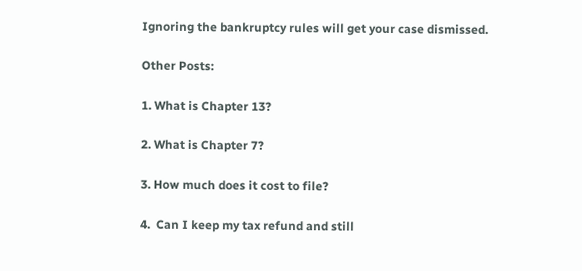Ignoring the bankruptcy rules will get your case dismissed.

Other Posts:

1. What is Chapter 13?

2. What is Chapter 7?

3. How much does it cost to file?

4.  Can I keep my tax refund and still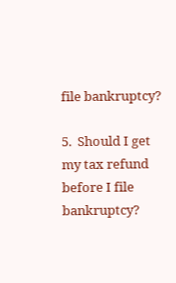file bankruptcy?

5.  Should I get my tax refund before I file bankruptcy?